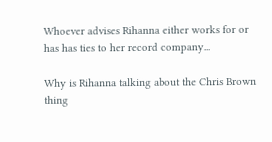Whoever advises Rihanna either works for or has has ties to her record company...

Why is Rihanna talking about the Chris Brown thing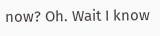now? Oh. Wait I know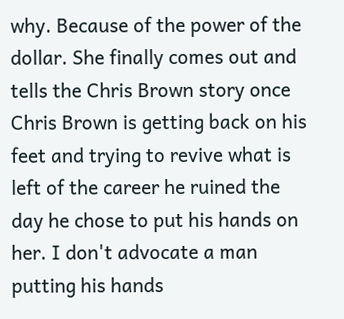why. Because of the power of the dollar. She finally comes out and tells the Chris Brown story once Chris Brown is getting back on his feet and trying to revive what is left of the career he ruined the day he chose to put his hands on her. I don't advocate a man putting his hands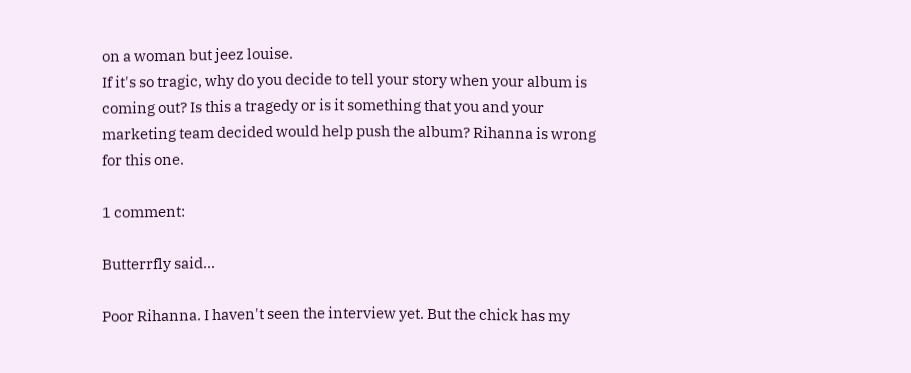on a woman but jeez louise.
If it's so tragic, why do you decide to tell your story when your album is coming out? Is this a tragedy or is it something that you and your marketing team decided would help push the album? Rihanna is wrong for this one.

1 comment:

Butterrfly said...

Poor Rihanna. I haven't seen the interview yet. But the chick has my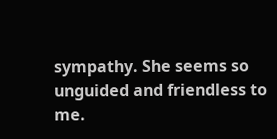sympathy. She seems so unguided and friendless to me.